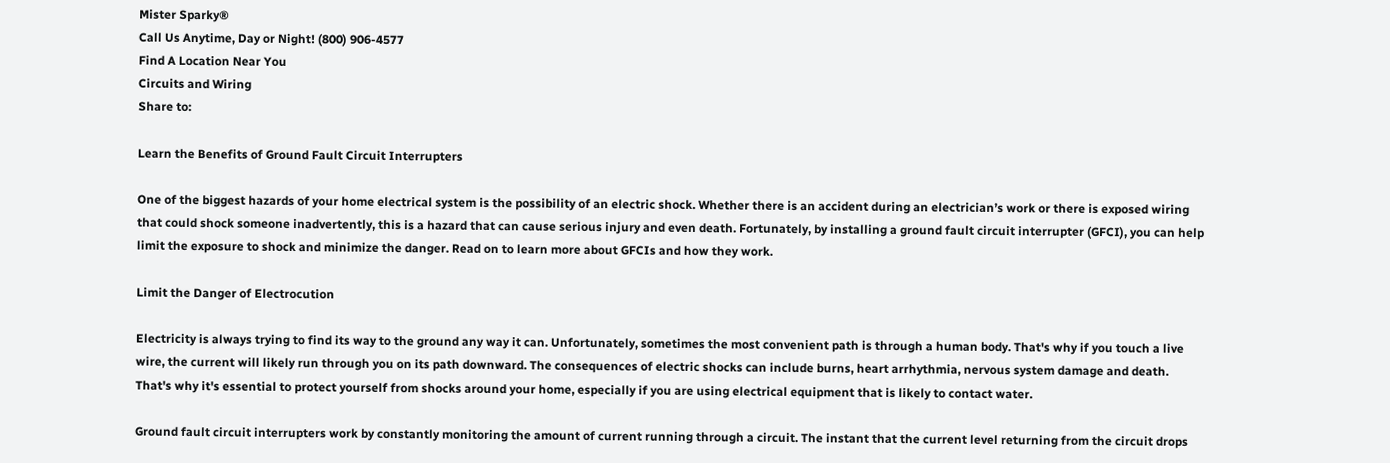Mister Sparky®
Call Us Anytime, Day or Night! (800) 906-4577
Find A Location Near You
Circuits and Wiring
Share to:

Learn the Benefits of Ground Fault Circuit Interrupters

One of the biggest hazards of your home electrical system is the possibility of an electric shock. Whether there is an accident during an electrician’s work or there is exposed wiring that could shock someone inadvertently, this is a hazard that can cause serious injury and even death. Fortunately, by installing a ground fault circuit interrupter (GFCI), you can help limit the exposure to shock and minimize the danger. Read on to learn more about GFCIs and how they work.

Limit the Danger of Electrocution

Electricity is always trying to find its way to the ground any way it can. Unfortunately, sometimes the most convenient path is through a human body. That's why if you touch a live wire, the current will likely run through you on its path downward. The consequences of electric shocks can include burns, heart arrhythmia, nervous system damage and death. That's why it's essential to protect yourself from shocks around your home, especially if you are using electrical equipment that is likely to contact water.

Ground fault circuit interrupters work by constantly monitoring the amount of current running through a circuit. The instant that the current level returning from the circuit drops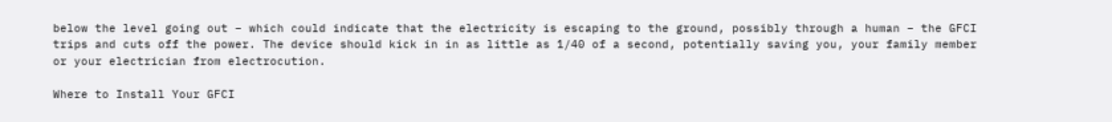below the level going out – which could indicate that the electricity is escaping to the ground, possibly through a human – the GFCI trips and cuts off the power. The device should kick in in as little as 1/40 of a second, potentially saving you, your family member or your electrician from electrocution.

Where to Install Your GFCI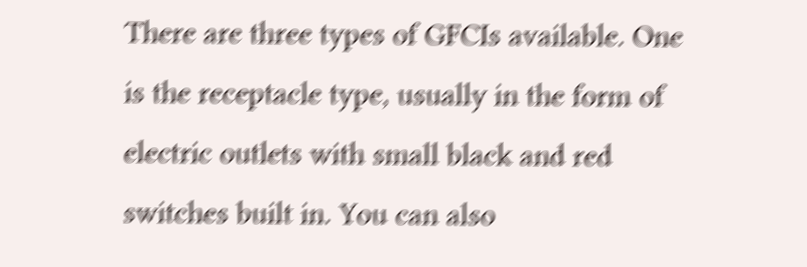There are three types of GFCIs available. One is the receptacle type, usually in the form of electric outlets with small black and red switches built in. You can also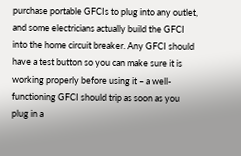purchase portable GFCIs to plug into any outlet, and some electricians actually build the GFCI into the home circuit breaker. Any GFCI should have a test button so you can make sure it is working properly before using it – a well-functioning GFCI should trip as soon as you plug in a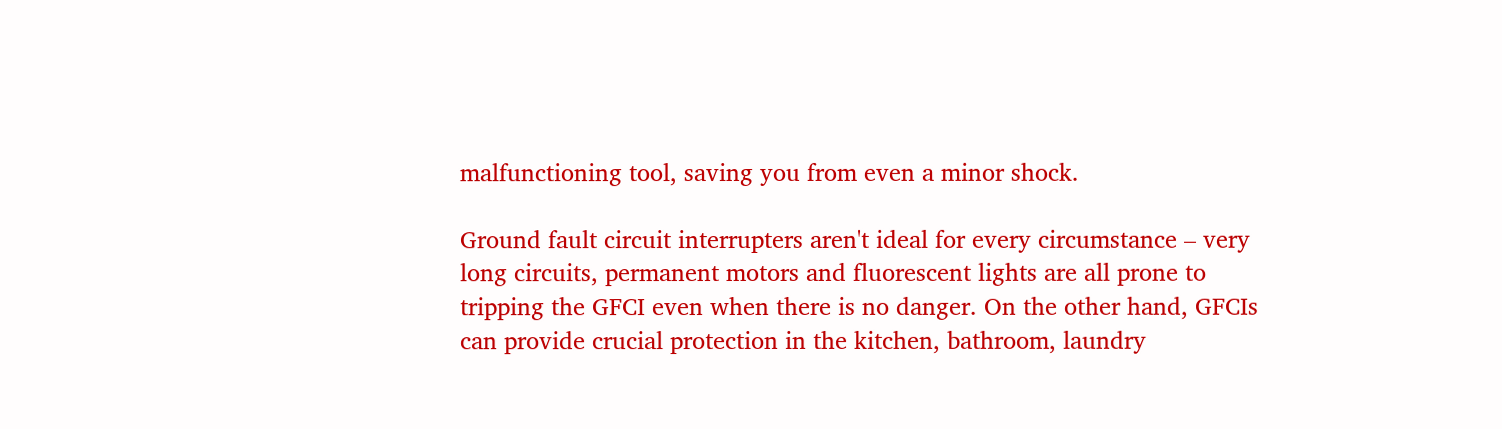malfunctioning tool, saving you from even a minor shock.

Ground fault circuit interrupters aren't ideal for every circumstance – very long circuits, permanent motors and fluorescent lights are all prone to tripping the GFCI even when there is no danger. On the other hand, GFCIs can provide crucial protection in the kitchen, bathroom, laundry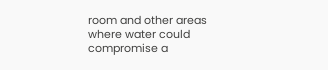room and other areas where water could compromise a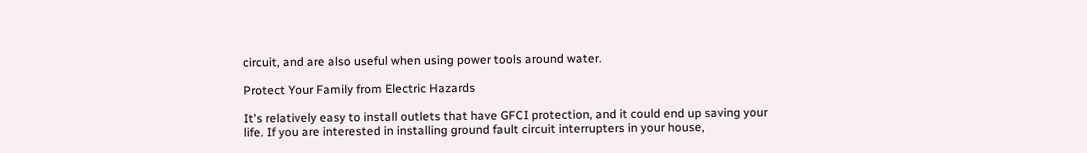circuit, and are also useful when using power tools around water.

Protect Your Family from Electric Hazards

It's relatively easy to install outlets that have GFCI protection, and it could end up saving your life. If you are interested in installing ground fault circuit interrupters in your house,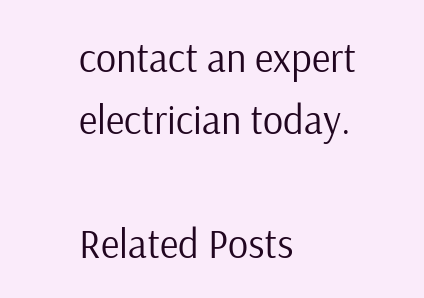contact an expert electrician today.

Related Posts